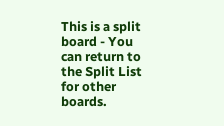This is a split board - You can return to the Split List for other boards.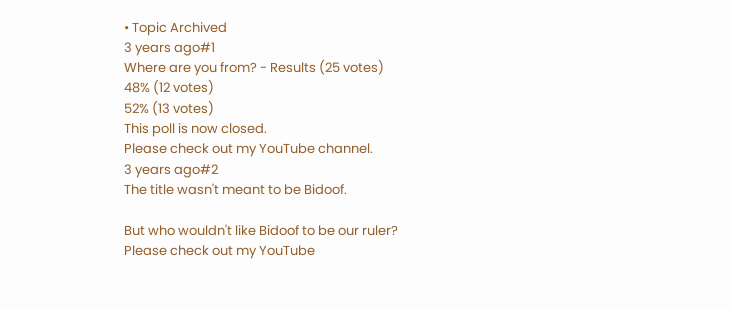• Topic Archived
3 years ago#1
Where are you from? - Results (25 votes)
48% (12 votes)
52% (13 votes)
This poll is now closed.
Please check out my YouTube channel.
3 years ago#2
The title wasn't meant to be Bidoof.

But who wouldn't like Bidoof to be our ruler?
Please check out my YouTube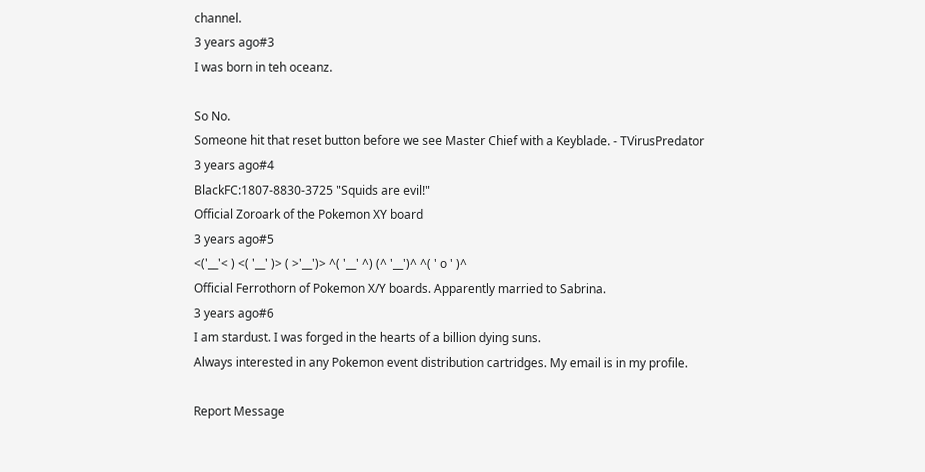channel.
3 years ago#3
I was born in teh oceanz.

So No.
Someone hit that reset button before we see Master Chief with a Keyblade. - TVirusPredator
3 years ago#4
BlackFC:1807-8830-3725 "Squids are evil!"
Official Zoroark of the Pokemon XY board
3 years ago#5
<('__'< ) <( '__' )> ( >'__')> ^( '__' ^) (^ '__')^ ^( ' o ' )^
Official Ferrothorn of Pokemon X/Y boards. Apparently married to Sabrina.
3 years ago#6
I am stardust. I was forged in the hearts of a billion dying suns.
Always interested in any Pokemon event distribution cartridges. My email is in my profile.

Report Message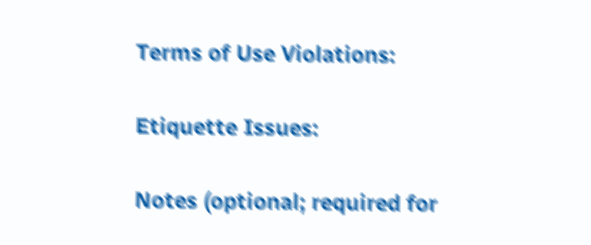Terms of Use Violations:

Etiquette Issues:

Notes (optional; required for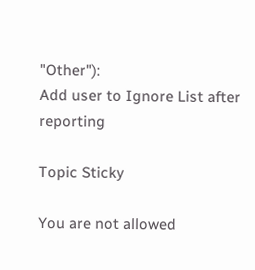"Other"):
Add user to Ignore List after reporting

Topic Sticky

You are not allowed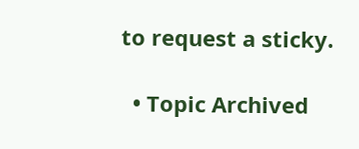to request a sticky.

  • Topic Archived